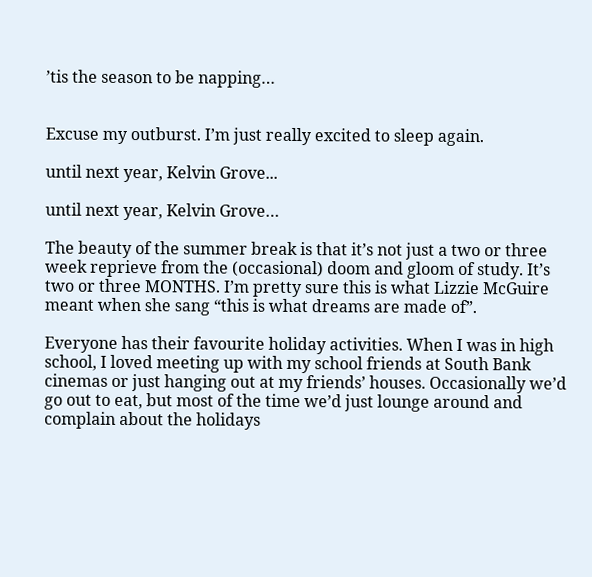’tis the season to be napping…


Excuse my outburst. I’m just really excited to sleep again.

until next year, Kelvin Grove...

until next year, Kelvin Grove…

The beauty of the summer break is that it’s not just a two or three week reprieve from the (occasional) doom and gloom of study. It’s two or three MONTHS. I’m pretty sure this is what Lizzie McGuire meant when she sang “this is what dreams are made of”.

Everyone has their favourite holiday activities. When I was in high school, I loved meeting up with my school friends at South Bank cinemas or just hanging out at my friends’ houses. Occasionally we’d go out to eat, but most of the time we’d just lounge around and complain about the holidays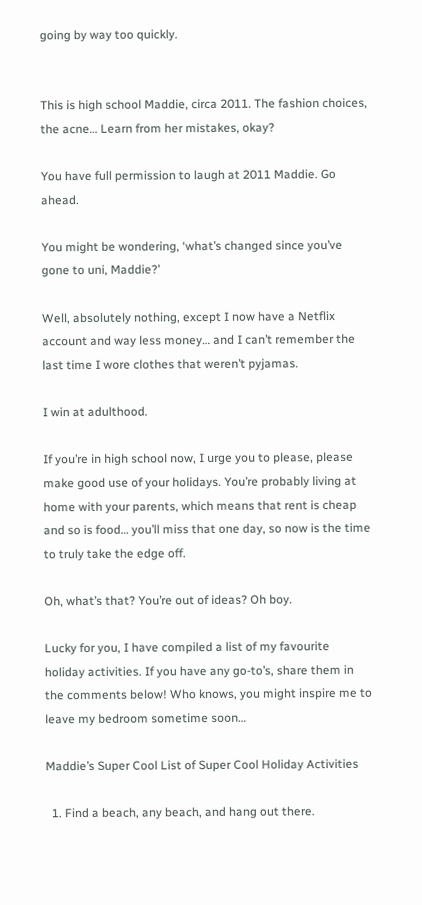going by way too quickly.


This is high school Maddie, circa 2011. The fashion choices, the acne… Learn from her mistakes, okay?

You have full permission to laugh at 2011 Maddie. Go ahead.

You might be wondering, ‘what’s changed since you’ve gone to uni, Maddie?’

Well, absolutely nothing, except I now have a Netflix account and way less money… and I can’t remember the last time I wore clothes that weren’t pyjamas.

I win at adulthood.

If you’re in high school now, I urge you to please, please make good use of your holidays. You’re probably living at home with your parents, which means that rent is cheap and so is food… you’ll miss that one day, so now is the time to truly take the edge off.

Oh, what’s that? You’re out of ideas? Oh boy.

Lucky for you, I have compiled a list of my favourite holiday activities. If you have any go-to’s, share them in the comments below! Who knows, you might inspire me to leave my bedroom sometime soon…

Maddie’s Super Cool List of Super Cool Holiday Activities

  1. Find a beach, any beach, and hang out there.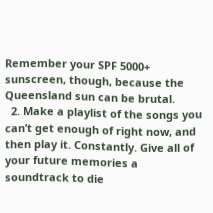Remember your SPF 5000+ sunscreen, though, because the Queensland sun can be brutal.
  2. Make a playlist of the songs you can’t get enough of right now, and then play it. Constantly. Give all of your future memories a soundtrack to die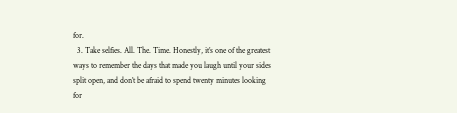for.
  3. Take selfies. All. The. Time. Honestly, it’s one of the greatest ways to remember the days that made you laugh until your sides split open, and don’t be afraid to spend twenty minutes looking for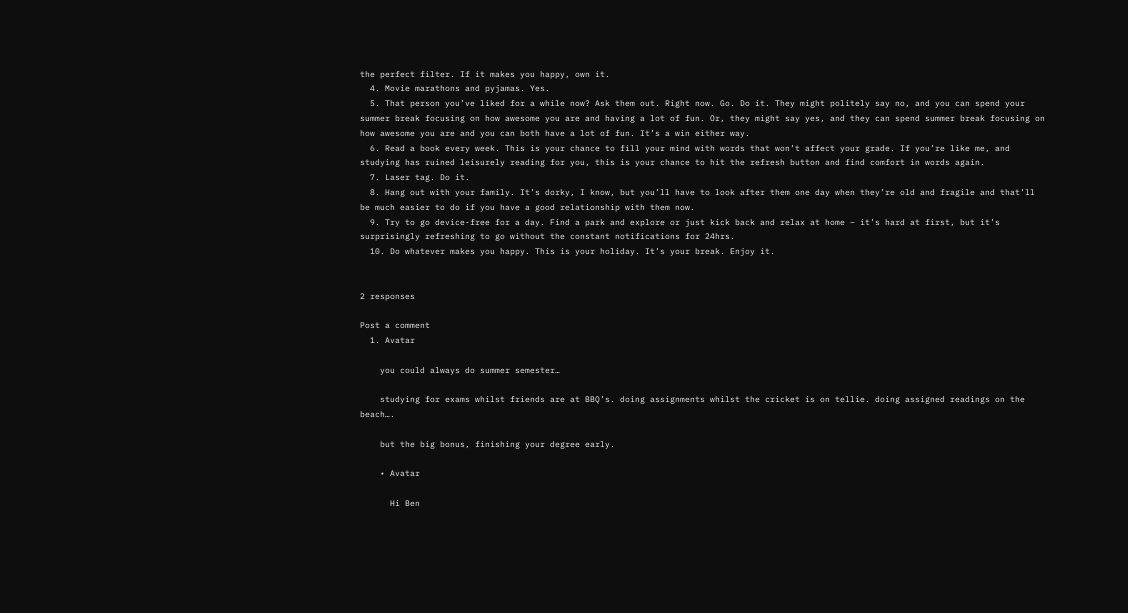the perfect filter. If it makes you happy, own it.
  4. Movie marathons and pyjamas. Yes.
  5. That person you’ve liked for a while now? Ask them out. Right now. Go. Do it. They might politely say no, and you can spend your summer break focusing on how awesome you are and having a lot of fun. Or, they might say yes, and they can spend summer break focusing on how awesome you are and you can both have a lot of fun. It’s a win either way.
  6. Read a book every week. This is your chance to fill your mind with words that won’t affect your grade. If you’re like me, and studying has ruined leisurely reading for you, this is your chance to hit the refresh button and find comfort in words again.
  7. Laser tag. Do it.
  8. Hang out with your family. It’s dorky, I know, but you’ll have to look after them one day when they’re old and fragile and that’ll be much easier to do if you have a good relationship with them now.
  9. Try to go device-free for a day. Find a park and explore or just kick back and relax at home – it’s hard at first, but it’s surprisingly refreshing to go without the constant notifications for 24hrs.
  10. Do whatever makes you happy. This is your holiday. It’s your break. Enjoy it.


2 responses

Post a comment
  1. Avatar

    you could always do summer semester…

    studying for exams whilst friends are at BBQ’s. doing assignments whilst the cricket is on tellie. doing assigned readings on the beach….

    but the big bonus, finishing your degree early.

    • Avatar

      Hi Ben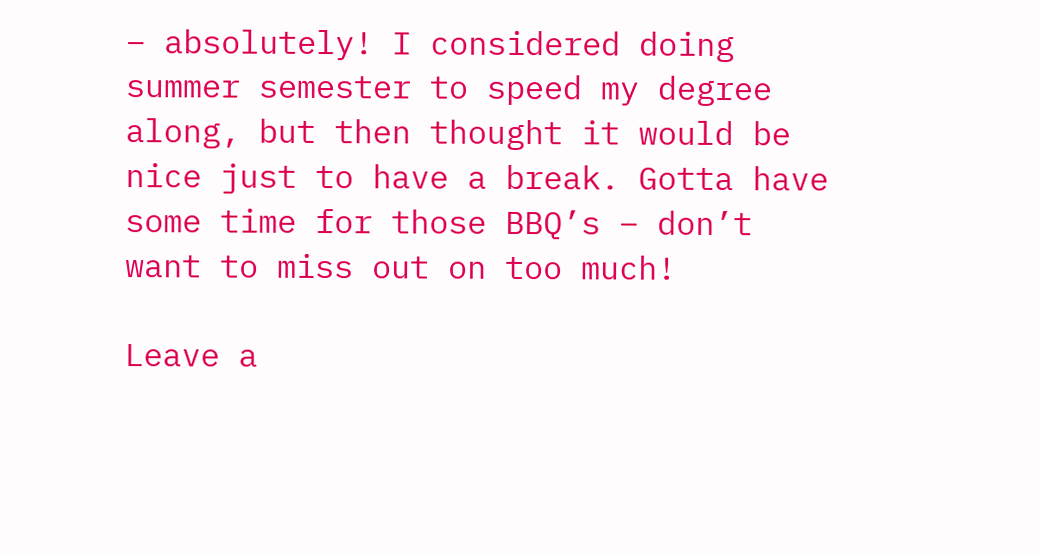– absolutely! I considered doing summer semester to speed my degree along, but then thought it would be nice just to have a break. Gotta have some time for those BBQ’s – don’t want to miss out on too much!

Leave a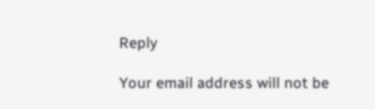Reply

Your email address will not be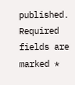published. Required fields are marked *